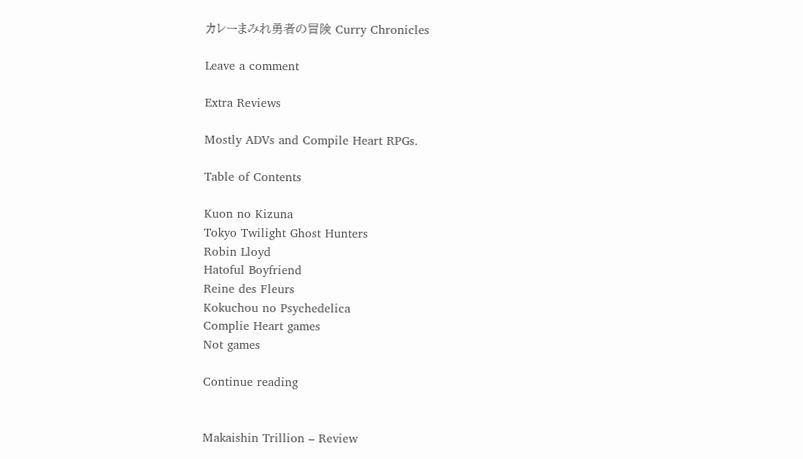カレーまみれ勇者の冒険 Curry Chronicles

Leave a comment

Extra Reviews

Mostly ADVs and Compile Heart RPGs.

Table of Contents

Kuon no Kizuna
Tokyo Twilight Ghost Hunters
Robin Lloyd
Hatoful Boyfriend
Reine des Fleurs
Kokuchou no Psychedelica
Complie Heart games
Not games

Continue reading


Makaishin Trillion – Review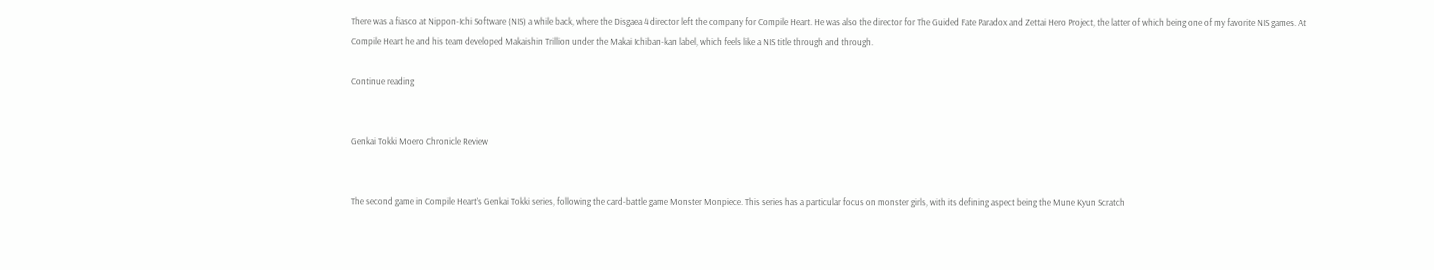There was a fiasco at Nippon-Ichi Software (NIS) a while back, where the Disgaea 4 director left the company for Compile Heart. He was also the director for The Guided Fate Paradox and Zettai Hero Project, the latter of which being one of my favorite NIS games. At Compile Heart he and his team developed Makaishin Trillion under the Makai Ichiban-kan label, which feels like a NIS title through and through.

Continue reading


Genkai Tokki Moero Chronicle Review


The second game in Compile Heart’s Genkai Tokki series, following the card-battle game Monster Monpiece. This series has a particular focus on monster girls, with its defining aspect being the Mune Kyun Scratch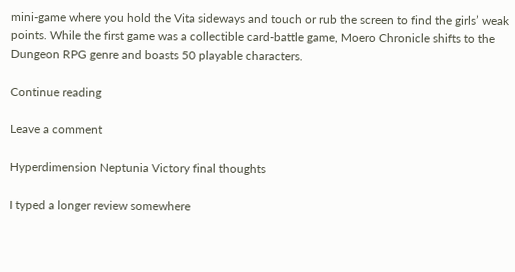mini-game where you hold the Vita sideways and touch or rub the screen to find the girls’ weak points. While the first game was a collectible card-battle game, Moero Chronicle shifts to the Dungeon RPG genre and boasts 50 playable characters.

Continue reading

Leave a comment

Hyperdimension Neptunia Victory final thoughts

I typed a longer review somewhere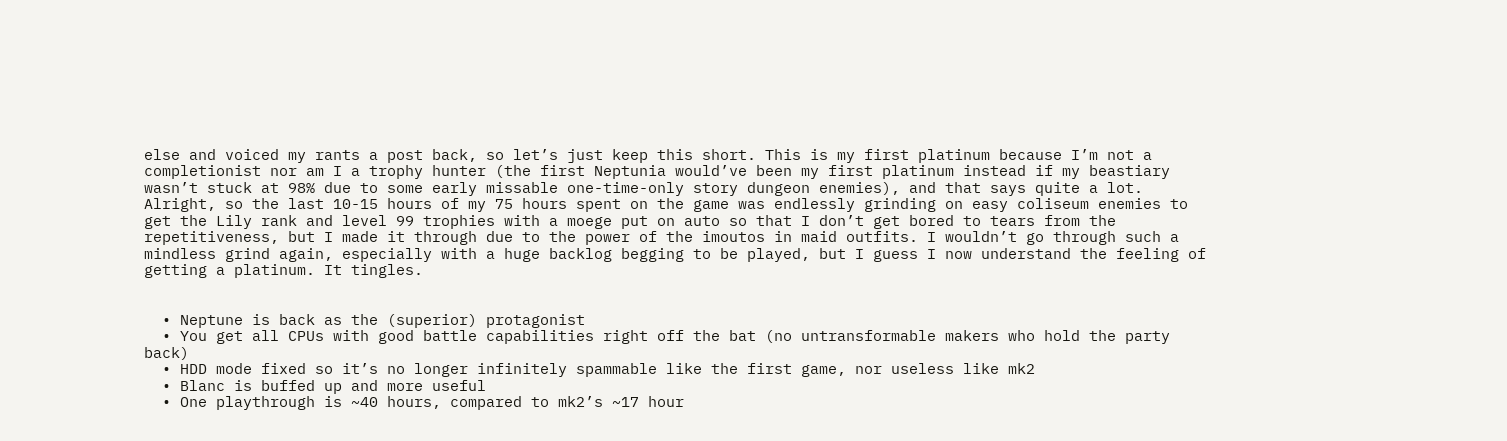else and voiced my rants a post back, so let’s just keep this short. This is my first platinum because I’m not a completionist nor am I a trophy hunter (the first Neptunia would’ve been my first platinum instead if my beastiary wasn’t stuck at 98% due to some early missable one-time-only story dungeon enemies), and that says quite a lot. Alright, so the last 10-15 hours of my 75 hours spent on the game was endlessly grinding on easy coliseum enemies to get the Lily rank and level 99 trophies with a moege put on auto so that I don’t get bored to tears from the repetitiveness, but I made it through due to the power of the imoutos in maid outfits. I wouldn’t go through such a mindless grind again, especially with a huge backlog begging to be played, but I guess I now understand the feeling of getting a platinum. It tingles.


  • Neptune is back as the (superior) protagonist
  • You get all CPUs with good battle capabilities right off the bat (no untransformable makers who hold the party back)
  • HDD mode fixed so it’s no longer infinitely spammable like the first game, nor useless like mk2
  • Blanc is buffed up and more useful
  • One playthrough is ~40 hours, compared to mk2’s ~17 hour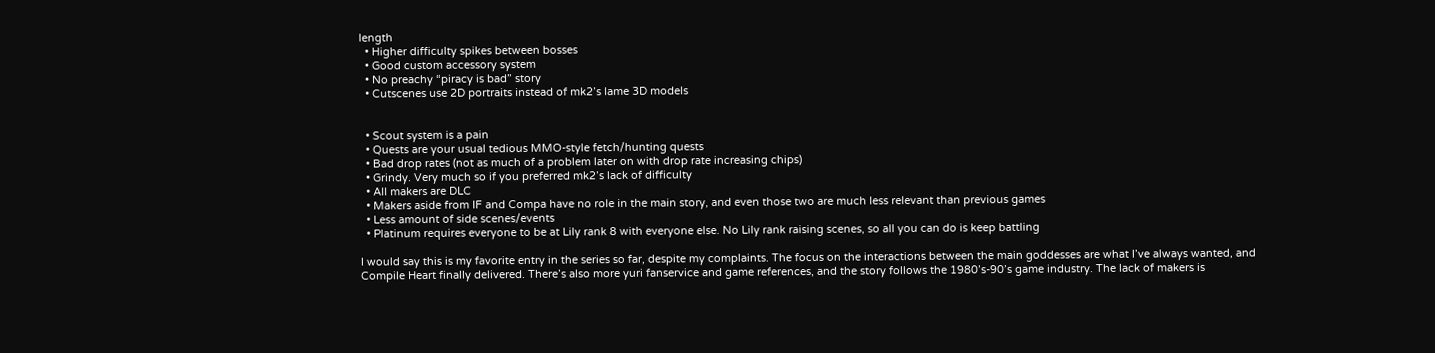length
  • Higher difficulty spikes between bosses
  • Good custom accessory system
  • No preachy “piracy is bad” story
  • Cutscenes use 2D portraits instead of mk2’s lame 3D models


  • Scout system is a pain
  • Quests are your usual tedious MMO-style fetch/hunting quests
  • Bad drop rates (not as much of a problem later on with drop rate increasing chips)
  • Grindy. Very much so if you preferred mk2’s lack of difficulty
  • All makers are DLC
  • Makers aside from IF and Compa have no role in the main story, and even those two are much less relevant than previous games
  • Less amount of side scenes/events
  • Platinum requires everyone to be at Lily rank 8 with everyone else. No Lily rank raising scenes, so all you can do is keep battling

I would say this is my favorite entry in the series so far, despite my complaints. The focus on the interactions between the main goddesses are what I’ve always wanted, and Compile Heart finally delivered. There’s also more yuri fanservice and game references, and the story follows the 1980’s-90’s game industry. The lack of makers is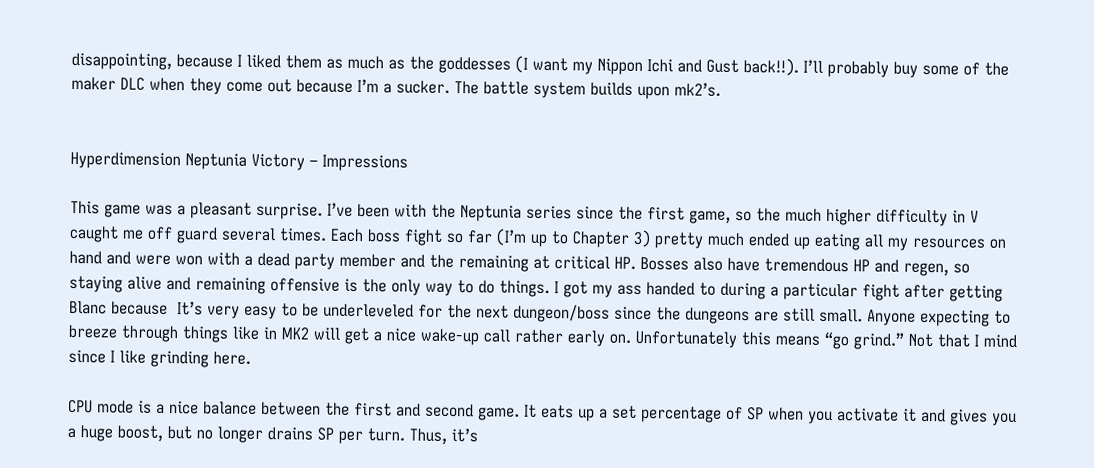disappointing, because I liked them as much as the goddesses (I want my Nippon Ichi and Gust back!!). I’ll probably buy some of the maker DLC when they come out because I’m a sucker. The battle system builds upon mk2’s.


Hyperdimension Neptunia Victory – Impressions

This game was a pleasant surprise. I’ve been with the Neptunia series since the first game, so the much higher difficulty in V caught me off guard several times. Each boss fight so far (I’m up to Chapter 3) pretty much ended up eating all my resources on hand and were won with a dead party member and the remaining at critical HP. Bosses also have tremendous HP and regen, so staying alive and remaining offensive is the only way to do things. I got my ass handed to during a particular fight after getting Blanc because  It’s very easy to be underleveled for the next dungeon/boss since the dungeons are still small. Anyone expecting to breeze through things like in MK2 will get a nice wake-up call rather early on. Unfortunately this means “go grind.” Not that I mind since I like grinding here.

CPU mode is a nice balance between the first and second game. It eats up a set percentage of SP when you activate it and gives you a huge boost, but no longer drains SP per turn. Thus, it’s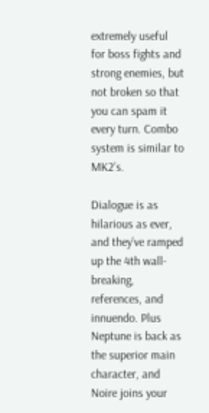extremely useful for boss fights and strong enemies, but not broken so that you can spam it every turn. Combo system is similar to MK2’s.

Dialogue is as hilarious as ever, and they’ve ramped up the 4th wall-breaking, references, and innuendo. Plus Neptune is back as the superior main character, and Noire joins your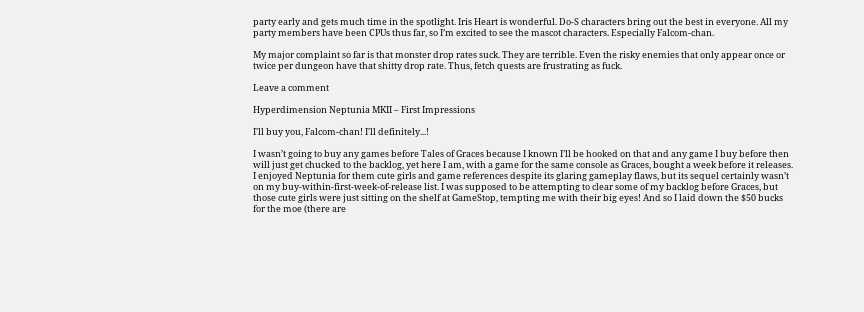party early and gets much time in the spotlight. Iris Heart is wonderful. Do-S characters bring out the best in everyone. All my party members have been CPUs thus far, so I’m excited to see the mascot characters. Especially Falcom-chan.

My major complaint so far is that monster drop rates suck. They are terrible. Even the risky enemies that only appear once or twice per dungeon have that shitty drop rate. Thus, fetch quests are frustrating as fuck.

Leave a comment

Hyperdimension Neptunia MKII – First Impressions

I'll buy you, Falcom-chan! I'll definitely...!

I wasn’t going to buy any games before Tales of Graces because I known I’ll be hooked on that and any game I buy before then will just get chucked to the backlog, yet here I am, with a game for the same console as Graces, bought a week before it releases. I enjoyed Neptunia for them cute girls and game references despite its glaring gameplay flaws, but its sequel certainly wasn’t on my buy-within-first-week-of-release list. I was supposed to be attempting to clear some of my backlog before Graces, but those cute girls were just sitting on the shelf at GameStop, tempting me with their big eyes! And so I laid down the $50 bucks for the moe (there are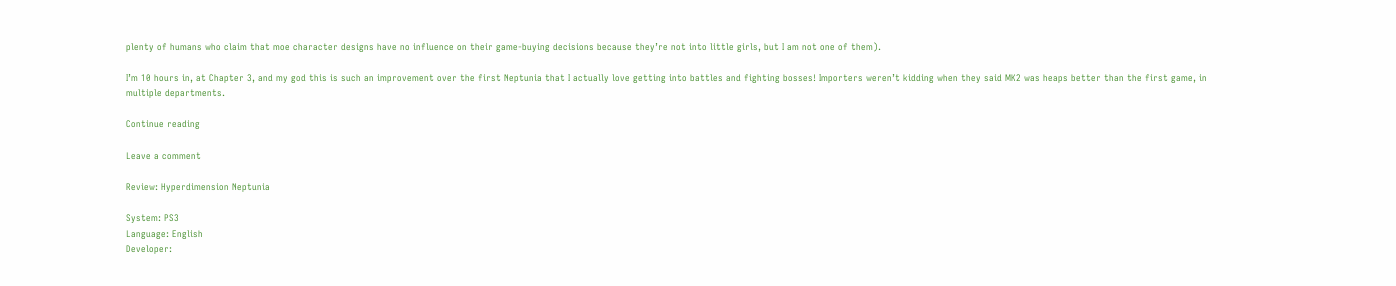plenty of humans who claim that moe character designs have no influence on their game-buying decisions because they’re not into little girls, but I am not one of them).

I’m 10 hours in, at Chapter 3, and my god this is such an improvement over the first Neptunia that I actually love getting into battles and fighting bosses! Importers weren’t kidding when they said MK2 was heaps better than the first game, in multiple departments.

Continue reading

Leave a comment

Review: Hyperdimension Neptunia

System: PS3
Language: English
Developer: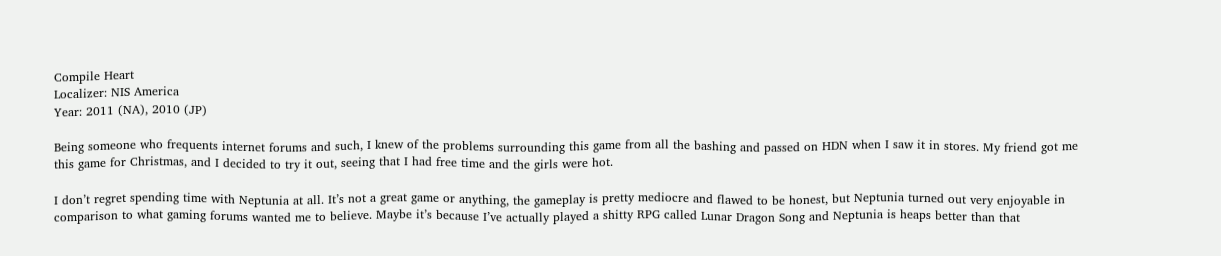Compile Heart
Localizer: NIS America
Year: 2011 (NA), 2010 (JP)

Being someone who frequents internet forums and such, I knew of the problems surrounding this game from all the bashing and passed on HDN when I saw it in stores. My friend got me this game for Christmas, and I decided to try it out, seeing that I had free time and the girls were hot.

I don’t regret spending time with Neptunia at all. It’s not a great game or anything, the gameplay is pretty mediocre and flawed to be honest, but Neptunia turned out very enjoyable in comparison to what gaming forums wanted me to believe. Maybe it’s because I’ve actually played a shitty RPG called Lunar Dragon Song and Neptunia is heaps better than that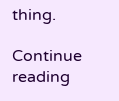thing.

Continue reading